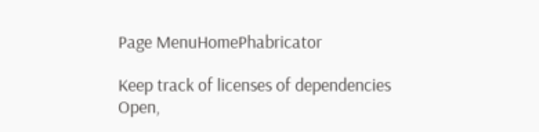Page MenuHomePhabricator

Keep track of licenses of dependencies
Open,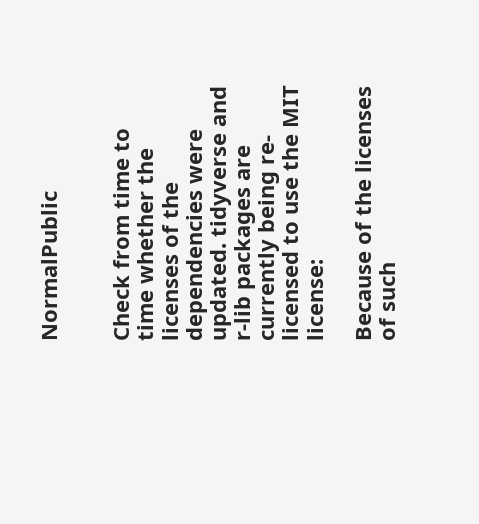NormalPublic


Check from time to time whether the licenses of the dependencies were updated. tidyverse and r-lib packages are currently being re-licensed to use the MIT license:

Because of the licenses of such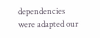dependencies were adapted our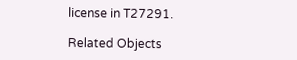license in T27291.

Related Objects